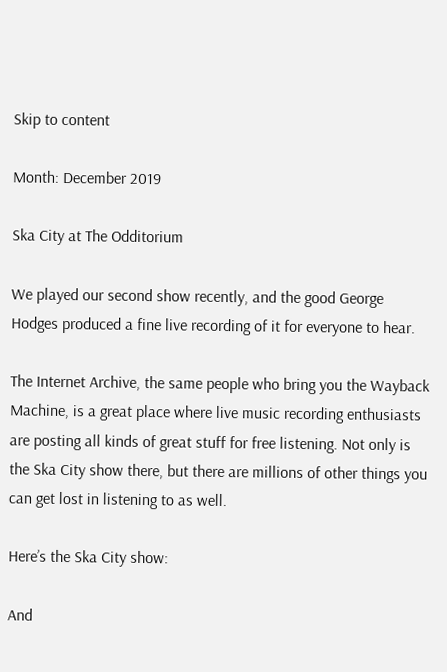Skip to content

Month: December 2019

Ska City at The Odditorium

We played our second show recently, and the good George Hodges produced a fine live recording of it for everyone to hear.

The Internet Archive, the same people who bring you the Wayback Machine, is a great place where live music recording enthusiasts are posting all kinds of great stuff for free listening. Not only is the Ska City show there, but there are millions of other things you can get lost in listening to as well.

Here’s the Ska City show:

And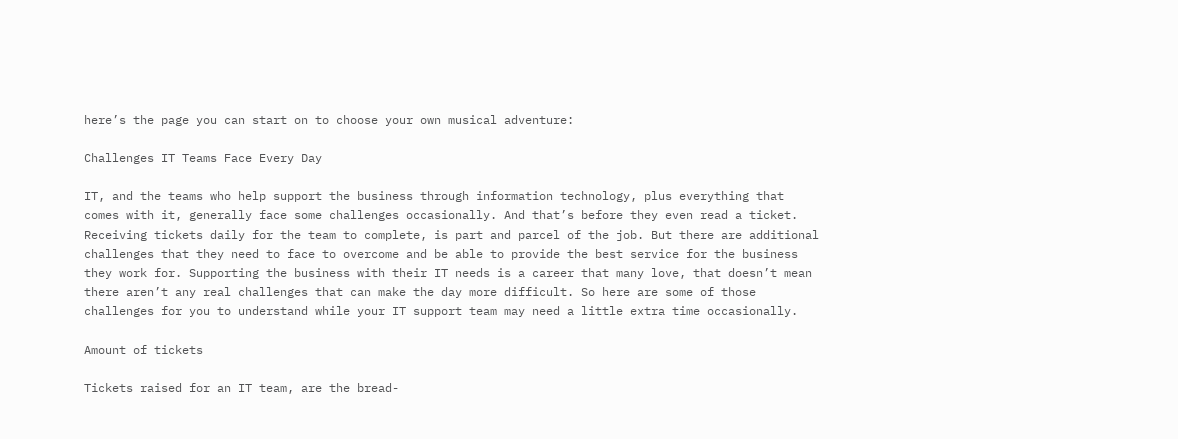here’s the page you can start on to choose your own musical adventure:

Challenges IT Teams Face Every Day

IT, and the teams who help support the business through information technology, plus everything that comes with it, generally face some challenges occasionally. And that’s before they even read a ticket. Receiving tickets daily for the team to complete, is part and parcel of the job. But there are additional challenges that they need to face to overcome and be able to provide the best service for the business they work for. Supporting the business with their IT needs is a career that many love, that doesn’t mean there aren’t any real challenges that can make the day more difficult. So here are some of those challenges for you to understand while your IT support team may need a little extra time occasionally.

Amount of tickets

Tickets raised for an IT team, are the bread-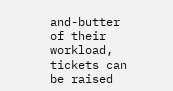and-butter of their workload, tickets can be raised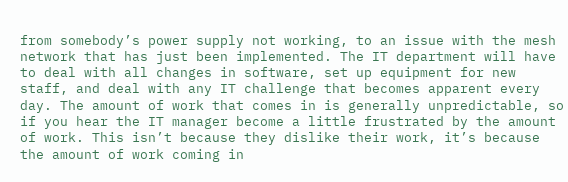from somebody’s power supply not working, to an issue with the mesh network that has just been implemented. The IT department will have to deal with all changes in software, set up equipment for new staff, and deal with any IT challenge that becomes apparent every day. The amount of work that comes in is generally unpredictable, so if you hear the IT manager become a little frustrated by the amount of work. This isn’t because they dislike their work, it’s because the amount of work coming in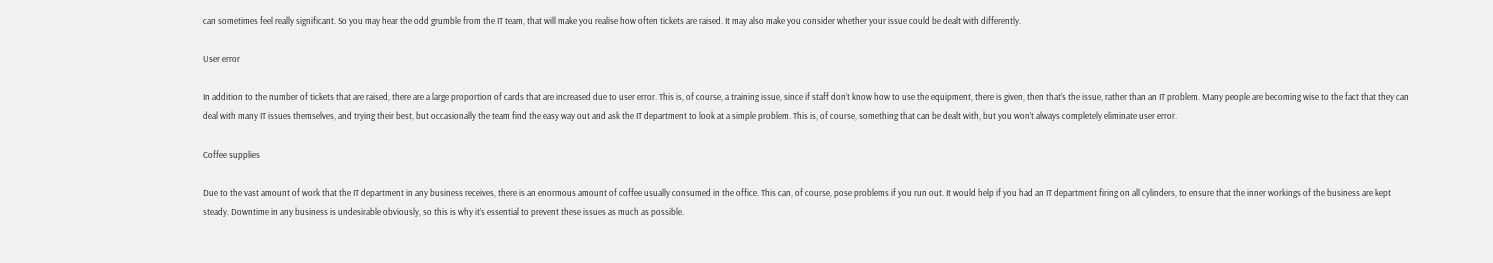can sometimes feel really significant. So you may hear the odd grumble from the IT team, that will make you realise how often tickets are raised. It may also make you consider whether your issue could be dealt with differently.

User error

In addition to the number of tickets that are raised, there are a large proportion of cards that are increased due to user error. This is, of course, a training issue, since if staff don’t know how to use the equipment, there is given, then that’s the issue, rather than an IT problem. Many people are becoming wise to the fact that they can deal with many IT issues themselves, and trying their best, but occasionally the team find the easy way out and ask the IT department to look at a simple problem. This is, of course, something that can be dealt with, but you won’t always completely eliminate user error.

Coffee supplies

Due to the vast amount of work that the IT department in any business receives, there is an enormous amount of coffee usually consumed in the office. This can, of course, pose problems if you run out. It would help if you had an IT department firing on all cylinders, to ensure that the inner workings of the business are kept steady. Downtime in any business is undesirable obviously, so this is why it’s essential to prevent these issues as much as possible.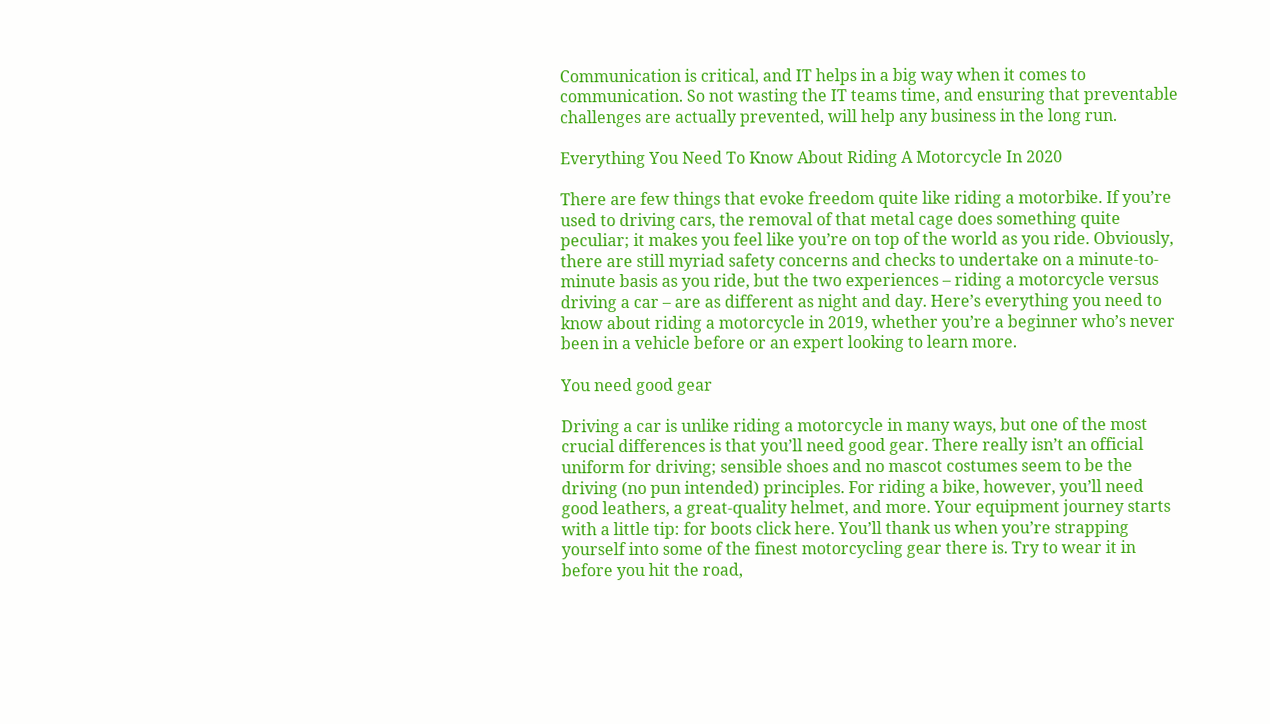Communication is critical, and IT helps in a big way when it comes to communication. So not wasting the IT teams time, and ensuring that preventable challenges are actually prevented, will help any business in the long run.

Everything You Need To Know About Riding A Motorcycle In 2020

There are few things that evoke freedom quite like riding a motorbike. If you’re used to driving cars, the removal of that metal cage does something quite peculiar; it makes you feel like you’re on top of the world as you ride. Obviously, there are still myriad safety concerns and checks to undertake on a minute-to-minute basis as you ride, but the two experiences – riding a motorcycle versus driving a car – are as different as night and day. Here’s everything you need to know about riding a motorcycle in 2019, whether you’re a beginner who’s never been in a vehicle before or an expert looking to learn more.

You need good gear

Driving a car is unlike riding a motorcycle in many ways, but one of the most crucial differences is that you’ll need good gear. There really isn’t an official uniform for driving; sensible shoes and no mascot costumes seem to be the driving (no pun intended) principles. For riding a bike, however, you’ll need good leathers, a great-quality helmet, and more. Your equipment journey starts with a little tip: for boots click here. You’ll thank us when you’re strapping yourself into some of the finest motorcycling gear there is. Try to wear it in before you hit the road,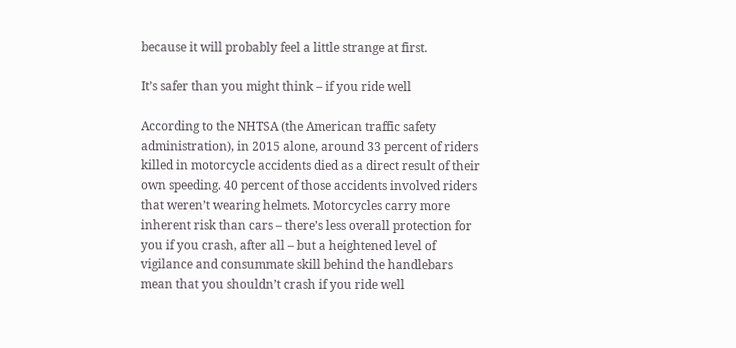because it will probably feel a little strange at first.

It’s safer than you might think – if you ride well

According to the NHTSA (the American traffic safety administration), in 2015 alone, around 33 percent of riders killed in motorcycle accidents died as a direct result of their own speeding. 40 percent of those accidents involved riders that weren’t wearing helmets. Motorcycles carry more inherent risk than cars – there’s less overall protection for you if you crash, after all – but a heightened level of vigilance and consummate skill behind the handlebars mean that you shouldn’t crash if you ride well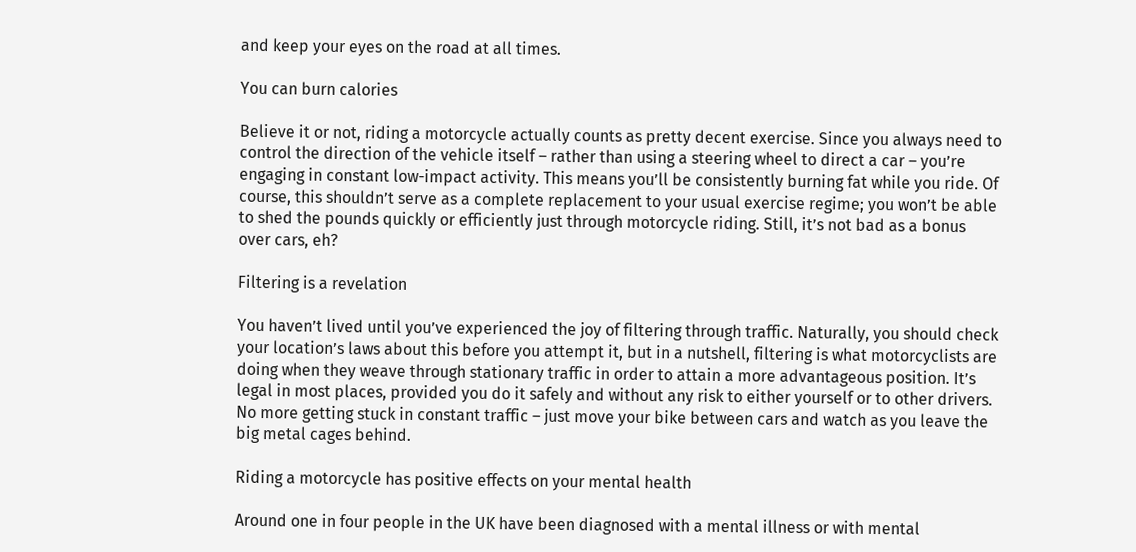and keep your eyes on the road at all times.

You can burn calories

Believe it or not, riding a motorcycle actually counts as pretty decent exercise. Since you always need to control the direction of the vehicle itself – rather than using a steering wheel to direct a car – you’re engaging in constant low-impact activity. This means you’ll be consistently burning fat while you ride. Of course, this shouldn’t serve as a complete replacement to your usual exercise regime; you won’t be able to shed the pounds quickly or efficiently just through motorcycle riding. Still, it’s not bad as a bonus over cars, eh?

Filtering is a revelation

You haven’t lived until you’ve experienced the joy of filtering through traffic. Naturally, you should check your location’s laws about this before you attempt it, but in a nutshell, filtering is what motorcyclists are doing when they weave through stationary traffic in order to attain a more advantageous position. It’s legal in most places, provided you do it safely and without any risk to either yourself or to other drivers. No more getting stuck in constant traffic – just move your bike between cars and watch as you leave the big metal cages behind.

Riding a motorcycle has positive effects on your mental health

Around one in four people in the UK have been diagnosed with a mental illness or with mental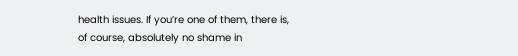health issues. If you’re one of them, there is, of course, absolutely no shame in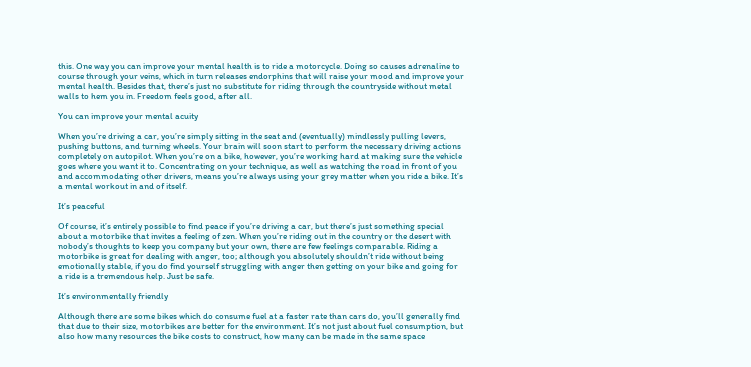this. One way you can improve your mental health is to ride a motorcycle. Doing so causes adrenaline to course through your veins, which in turn releases endorphins that will raise your mood and improve your mental health. Besides that, there’s just no substitute for riding through the countryside without metal walls to hem you in. Freedom feels good, after all.

You can improve your mental acuity

When you’re driving a car, you’re simply sitting in the seat and (eventually) mindlessly pulling levers, pushing buttons, and turning wheels. Your brain will soon start to perform the necessary driving actions completely on autopilot. When you’re on a bike, however, you’re working hard at making sure the vehicle goes where you want it to. Concentrating on your technique, as well as watching the road in front of you and accommodating other drivers, means you’re always using your grey matter when you ride a bike. It’s a mental workout in and of itself.

It’s peaceful

Of course, it’s entirely possible to find peace if you’re driving a car, but there’s just something special about a motorbike that invites a feeling of zen. When you’re riding out in the country or the desert with nobody’s thoughts to keep you company but your own, there are few feelings comparable. Riding a motorbike is great for dealing with anger, too; although you absolutely shouldn’t ride without being emotionally stable, if you do find yourself struggling with anger then getting on your bike and going for a ride is a tremendous help. Just be safe.

It’s environmentally friendly

Although there are some bikes which do consume fuel at a faster rate than cars do, you’ll generally find that due to their size, motorbikes are better for the environment. It’s not just about fuel consumption, but also how many resources the bike costs to construct, how many can be made in the same space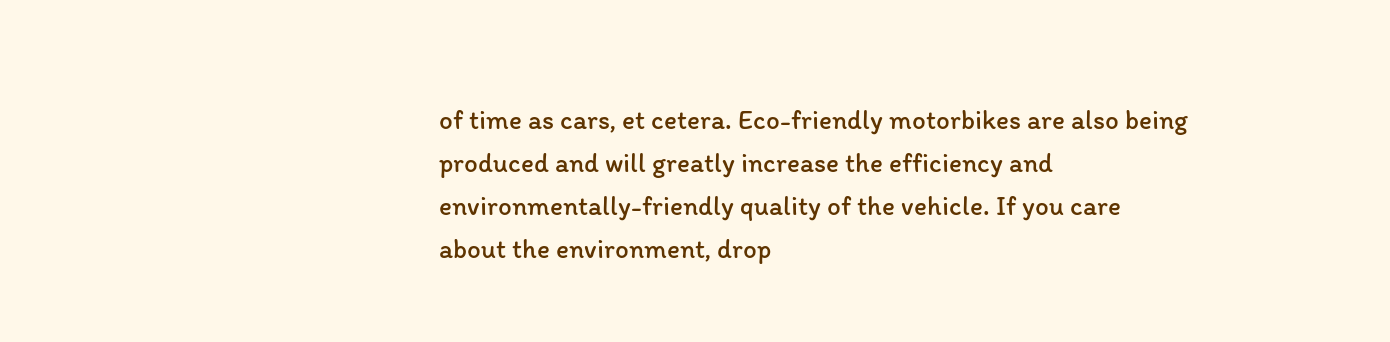of time as cars, et cetera. Eco-friendly motorbikes are also being produced and will greatly increase the efficiency and environmentally-friendly quality of the vehicle. If you care about the environment, drop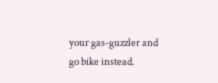your gas-guzzler and go bike instead.